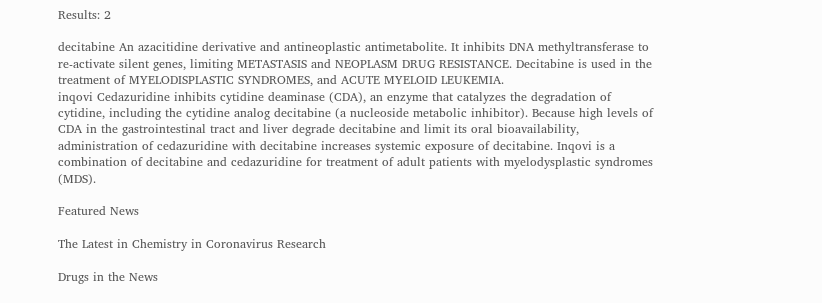Results: 2

decitabine An azacitidine derivative and antineoplastic antimetabolite. It inhibits DNA methyltransferase to re-activate silent genes, limiting METASTASIS and NEOPLASM DRUG RESISTANCE. Decitabine is used in the treatment of MYELODISPLASTIC SYNDROMES, and ACUTE MYELOID LEUKEMIA.
inqovi Cedazuridine inhibits cytidine deaminase (CDA), an enzyme that catalyzes the degradation of cytidine, including the cytidine analog decitabine (a nucleoside metabolic inhibitor). Because high levels of CDA in the gastrointestinal tract and liver degrade decitabine and limit its oral bioavailability, administration of cedazuridine with decitabine increases systemic exposure of decitabine. Inqovi is a combination of decitabine and cedazuridine for treatment of adult patients with myelodysplastic syndromes (MDS).

Featured News

The Latest in Chemistry in Coronavirus Research

Drugs in the News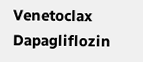Venetoclax Dapagliflozin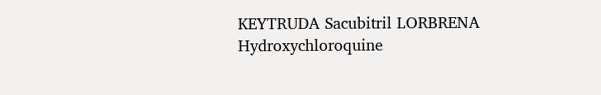KEYTRUDA Sacubitril LORBRENA Hydroxychloroquine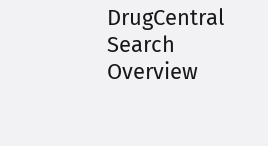DrugCentral Search Overview